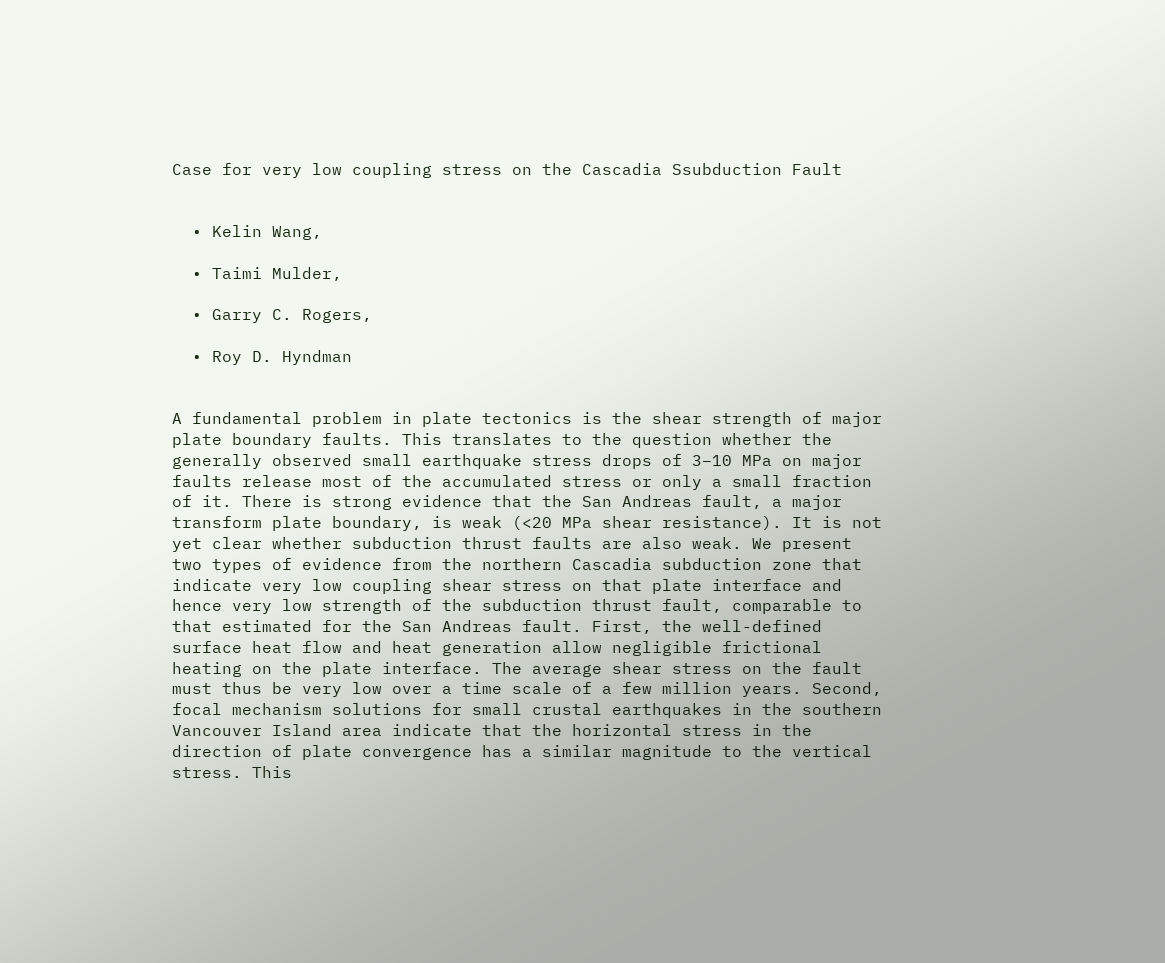Case for very low coupling stress on the Cascadia Ssubduction Fault


  • Kelin Wang,

  • Taimi Mulder,

  • Garry C. Rogers,

  • Roy D. Hyndman


A fundamental problem in plate tectonics is the shear strength of major plate boundary faults. This translates to the question whether the generally observed small earthquake stress drops of 3–10 MPa on major faults release most of the accumulated stress or only a small fraction of it. There is strong evidence that the San Andreas fault, a major transform plate boundary, is weak (<20 MPa shear resistance). It is not yet clear whether subduction thrust faults are also weak. We present two types of evidence from the northern Cascadia subduction zone that indicate very low coupling shear stress on that plate interface and hence very low strength of the subduction thrust fault, comparable to that estimated for the San Andreas fault. First, the well-defined surface heat flow and heat generation allow negligible frictional heating on the plate interface. The average shear stress on the fault must thus be very low over a time scale of a few million years. Second, focal mechanism solutions for small crustal earthquakes in the southern Vancouver Island area indicate that the horizontal stress in the direction of plate convergence has a similar magnitude to the vertical stress. This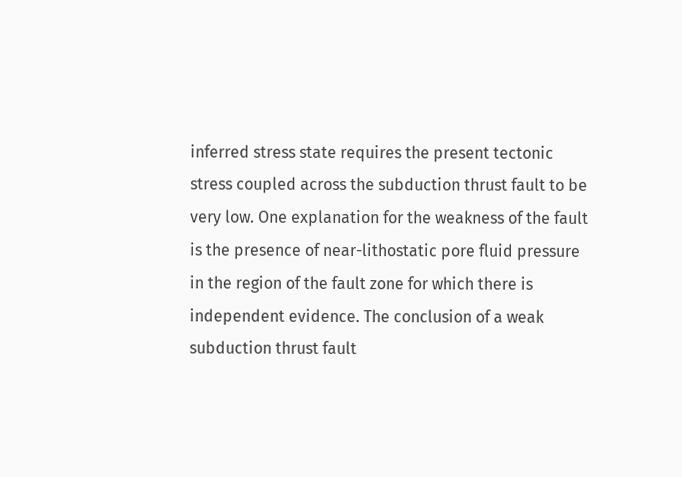inferred stress state requires the present tectonic stress coupled across the subduction thrust fault to be very low. One explanation for the weakness of the fault is the presence of near-lithostatic pore fluid pressure in the region of the fault zone for which there is independent evidence. The conclusion of a weak subduction thrust fault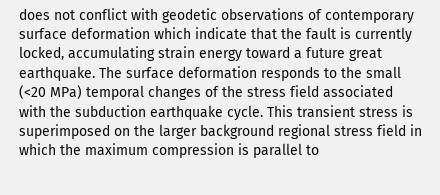does not conflict with geodetic observations of contemporary surface deformation which indicate that the fault is currently locked, accumulating strain energy toward a future great earthquake. The surface deformation responds to the small (<20 MPa) temporal changes of the stress field associated with the subduction earthquake cycle. This transient stress is superimposed on the larger background regional stress field in which the maximum compression is parallel to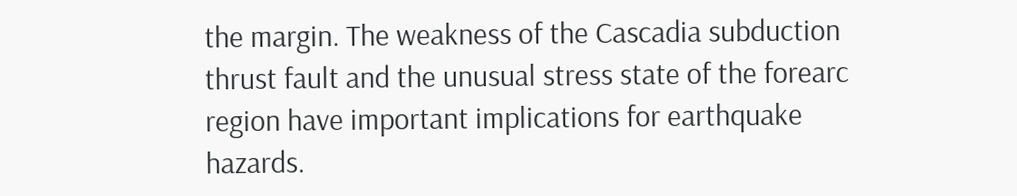the margin. The weakness of the Cascadia subduction thrust fault and the unusual stress state of the forearc region have important implications for earthquake hazards.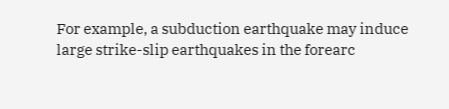For example, a subduction earthquake may induce large strike-slip earthquakes in the forearc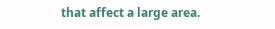that affect a large area.